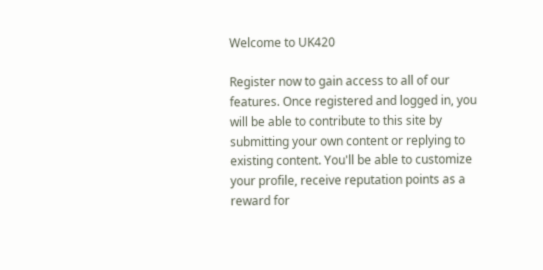Welcome to UK420

Register now to gain access to all of our features. Once registered and logged in, you will be able to contribute to this site by submitting your own content or replying to existing content. You'll be able to customize your profile, receive reputation points as a reward for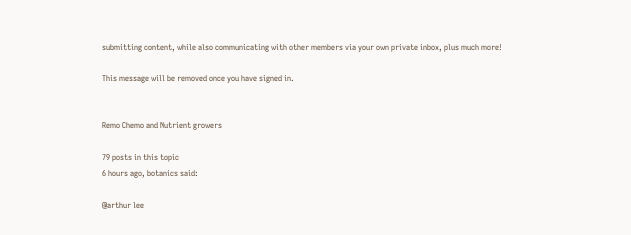submitting content, while also communicating with other members via your own private inbox, plus much more!

This message will be removed once you have signed in.


Remo Chemo and Nutrient growers

79 posts in this topic
6 hours ago, botanics said:

@arthur lee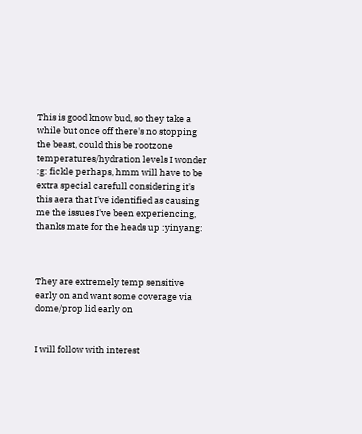This is good know bud, so they take a while but once off there's no stopping the beast, could this be rootzone temperatures/hydration levels I wonder :g: fickle perhaps, hmm will have to be extra special carefull considering it's this aera that I've identified as causing me the issues I've been experiencing, thanks mate for the heads up :yinyang:



They are extremely temp sensitive early on and want some coverage via dome/prop lid early on


I will follow with interest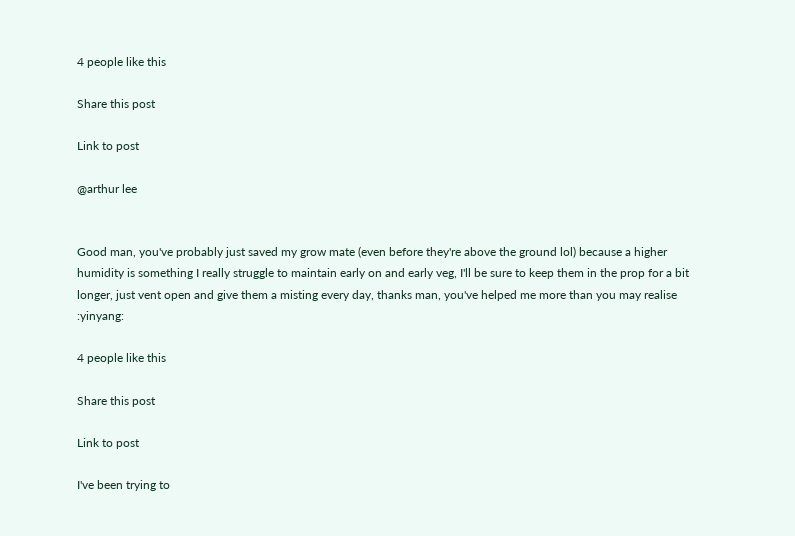4 people like this

Share this post

Link to post

@arthur lee


Good man, you've probably just saved my grow mate (even before they're above the ground lol) because a higher humidity is something I really struggle to maintain early on and early veg, I'll be sure to keep them in the prop for a bit longer, just vent open and give them a misting every day, thanks man, you've helped me more than you may realise :yinyang:

4 people like this

Share this post

Link to post

I've been trying to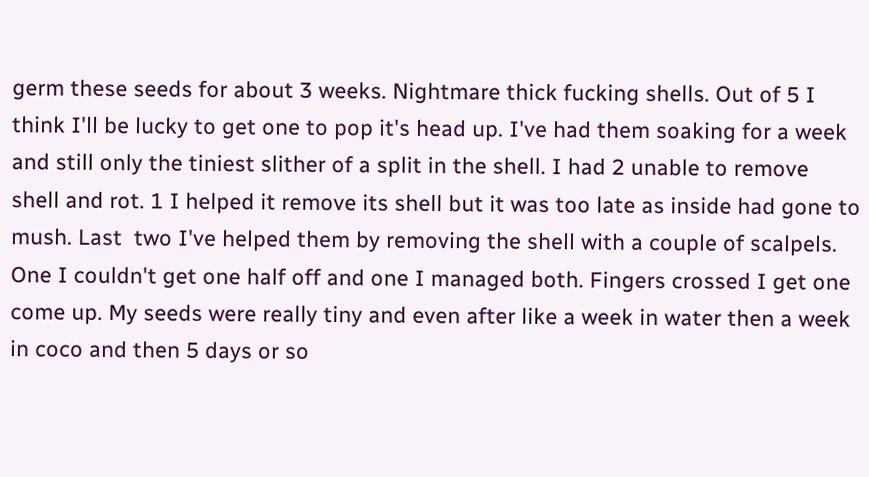germ these seeds for about 3 weeks. Nightmare thick fucking shells. Out of 5 I think I'll be lucky to get one to pop it's head up. I've had them soaking for a week and still only the tiniest slither of a split in the shell. I had 2 unable to remove shell and rot. 1 I helped it remove its shell but it was too late as inside had gone to mush. Last  two I've helped them by removing the shell with a couple of scalpels. One I couldn't get one half off and one I managed both. Fingers crossed I get one come up. My seeds were really tiny and even after like a week in water then a week in coco and then 5 days or so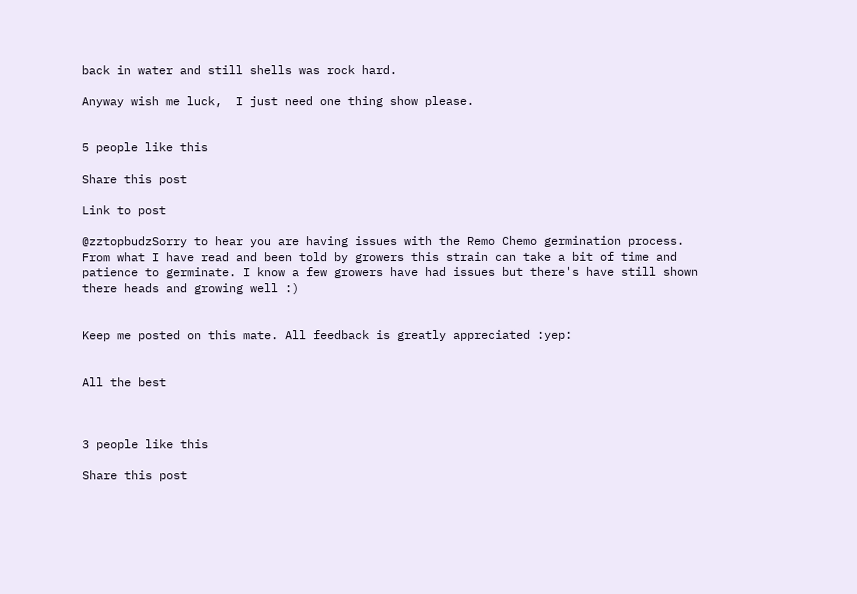back in water and still shells was rock hard.

Anyway wish me luck,  I just need one thing show please.


5 people like this

Share this post

Link to post

@zztopbudzSorry to hear you are having issues with the Remo Chemo germination process. From what I have read and been told by growers this strain can take a bit of time and patience to germinate. I know a few growers have had issues but there's have still shown there heads and growing well :)


Keep me posted on this mate. All feedback is greatly appreciated :yep:


All the best



3 people like this

Share this post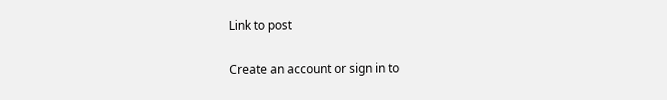Link to post

Create an account or sign in to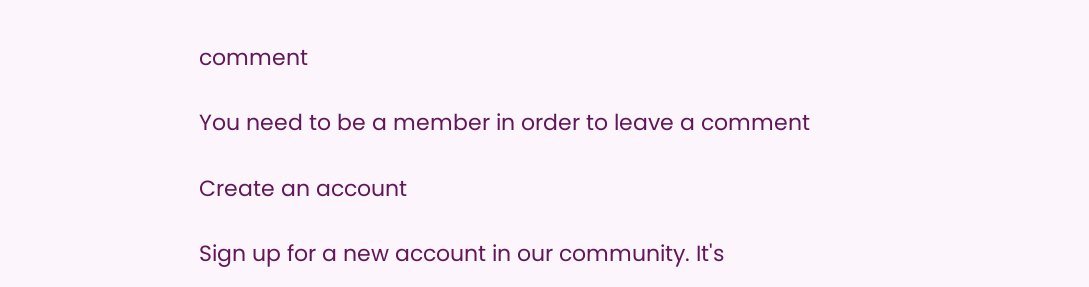comment

You need to be a member in order to leave a comment

Create an account

Sign up for a new account in our community. It's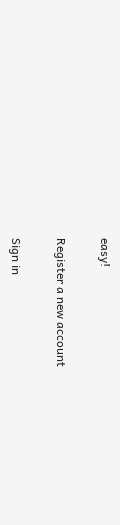easy!

Register a new account

Sign in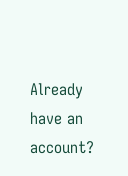Already have an account?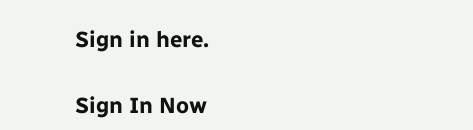Sign in here.

Sign In Now